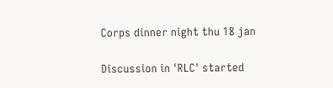Corps dinner night thu 18 jan

Discussion in 'RLC' started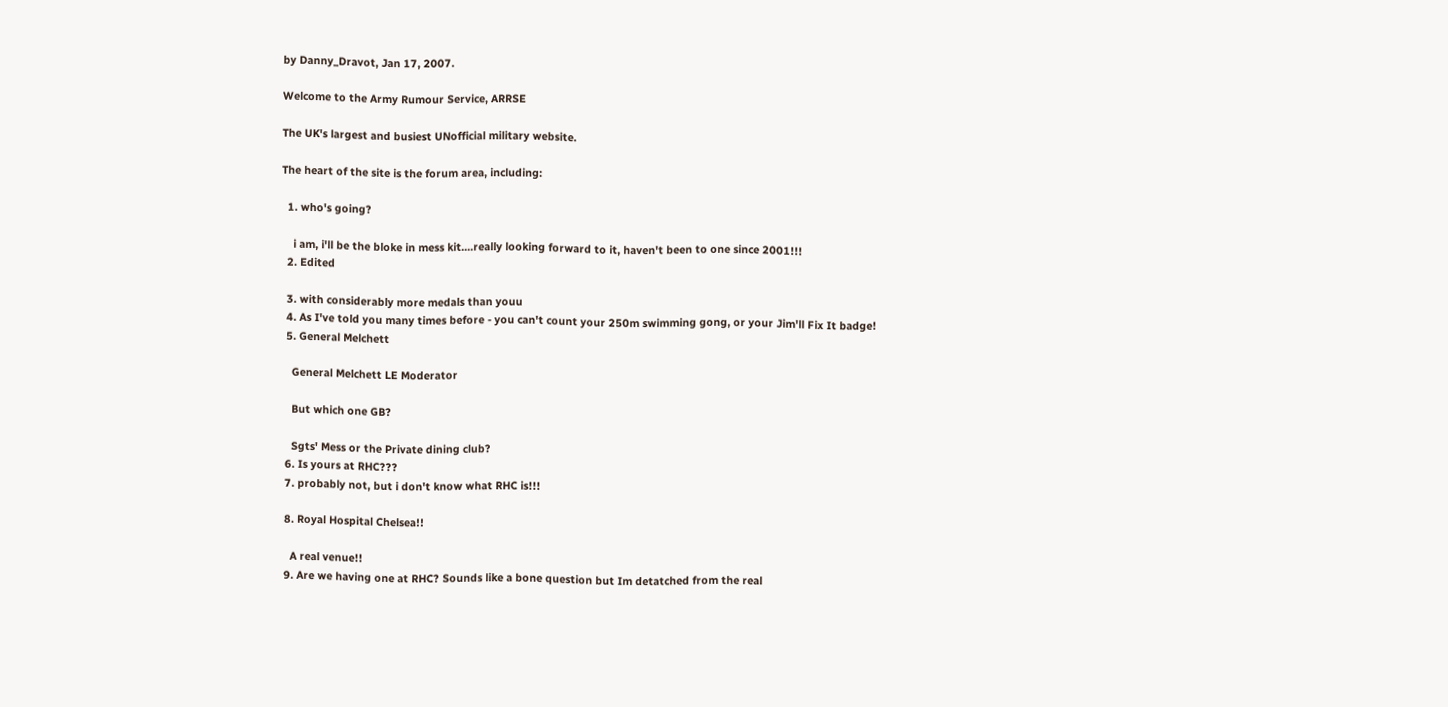by Danny_Dravot, Jan 17, 2007.

Welcome to the Army Rumour Service, ARRSE

The UK's largest and busiest UNofficial military website.

The heart of the site is the forum area, including:

  1. who's going?

    i am, i'll be the bloke in mess kit....really looking forward to it, haven't been to one since 2001!!!
  2. Edited

  3. with considerably more medals than youu
  4. As I've told you many times before - you can't count your 250m swimming gong, or your Jim'll Fix It badge!
  5. General Melchett

    General Melchett LE Moderator

    But which one GB?

    Sgts' Mess or the Private dining club?
  6. Is yours at RHC???
  7. probably not, but i don't know what RHC is!!!

  8. Royal Hospital Chelsea!!

    A real venue!!
  9. Are we having one at RHC? Sounds like a bone question but Im detatched from the real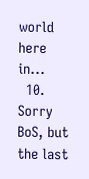world here in...
  10. Sorry BoS, but the last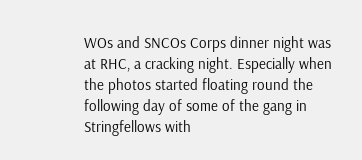WOs and SNCOs Corps dinner night was at RHC, a cracking night. Especially when the photos started floating round the following day of some of the gang in Stringfellows with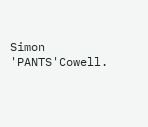Simon 'PANTS'Cowell.